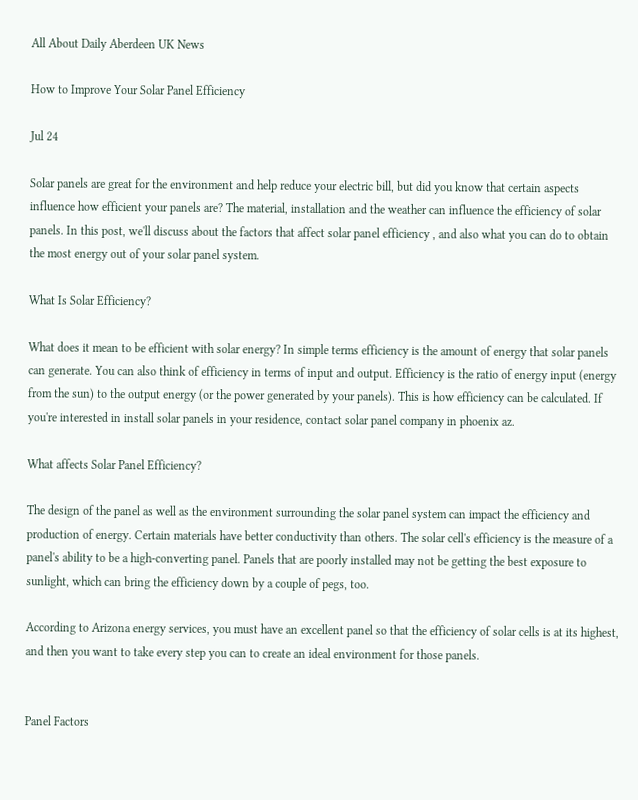All About Daily Aberdeen UK News

How to Improve Your Solar Panel Efficiency

Jul 24

Solar panels are great for the environment and help reduce your electric bill, but did you know that certain aspects influence how efficient your panels are? The material, installation and the weather can influence the efficiency of solar panels. In this post, we'll discuss about the factors that affect solar panel efficiency , and also what you can do to obtain the most energy out of your solar panel system.

What Is Solar Efficiency?

What does it mean to be efficient with solar energy? In simple terms efficiency is the amount of energy that solar panels can generate. You can also think of efficiency in terms of input and output. Efficiency is the ratio of energy input (energy from the sun) to the output energy (or the power generated by your panels). This is how efficiency can be calculated. If you're interested in install solar panels in your residence, contact solar panel company in phoenix az.

What affects Solar Panel Efficiency?

The design of the panel as well as the environment surrounding the solar panel system can impact the efficiency and production of energy. Certain materials have better conductivity than others. The solar cell's efficiency is the measure of a panel's ability to be a high-converting panel. Panels that are poorly installed may not be getting the best exposure to sunlight, which can bring the efficiency down by a couple of pegs, too.

According to Arizona energy services, you must have an excellent panel so that the efficiency of solar cells is at its highest, and then you want to take every step you can to create an ideal environment for those panels.


Panel Factors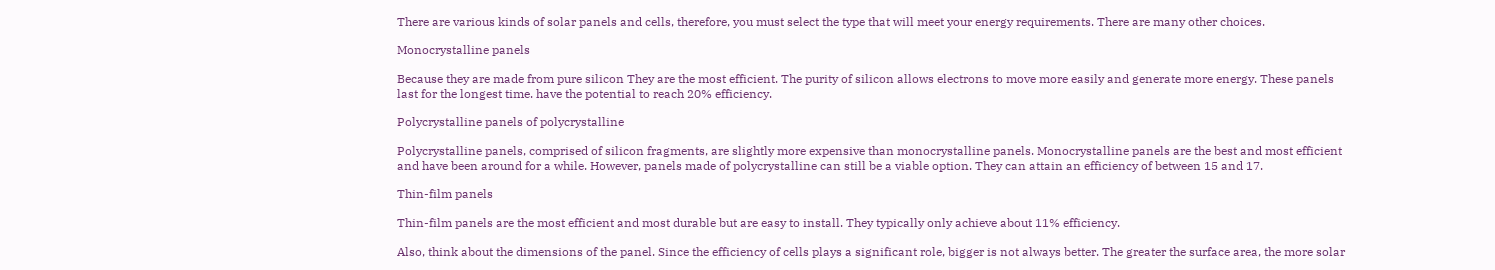There are various kinds of solar panels and cells, therefore, you must select the type that will meet your energy requirements. There are many other choices.

Monocrystalline panels

Because they are made from pure silicon They are the most efficient. The purity of silicon allows electrons to move more easily and generate more energy. These panels last for the longest time. have the potential to reach 20% efficiency.

Polycrystalline panels of polycrystalline

Polycrystalline panels, comprised of silicon fragments, are slightly more expensive than monocrystalline panels. Monocrystalline panels are the best and most efficient and have been around for a while. However, panels made of polycrystalline can still be a viable option. They can attain an efficiency of between 15 and 17.

Thin-film panels

Thin-film panels are the most efficient and most durable but are easy to install. They typically only achieve about 11% efficiency.

Also, think about the dimensions of the panel. Since the efficiency of cells plays a significant role, bigger is not always better. The greater the surface area, the more solar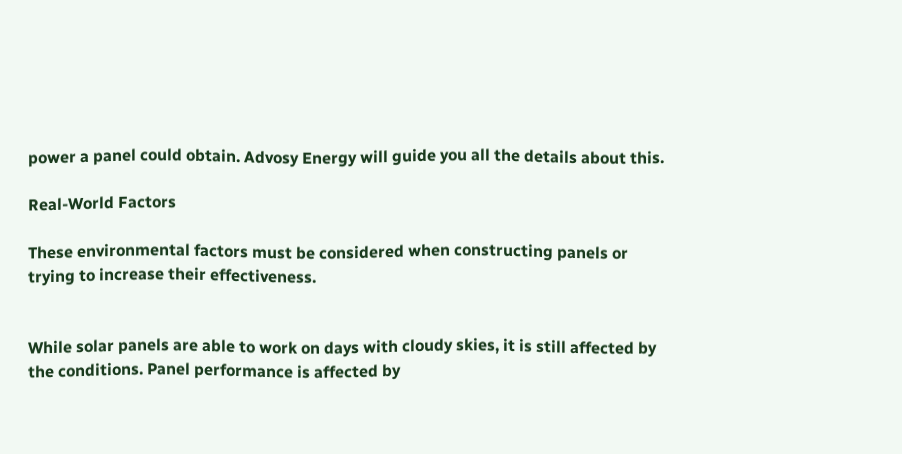power a panel could obtain. Advosy Energy will guide you all the details about this.

Real-World Factors

These environmental factors must be considered when constructing panels or trying to increase their effectiveness.


While solar panels are able to work on days with cloudy skies, it is still affected by the conditions. Panel performance is affected by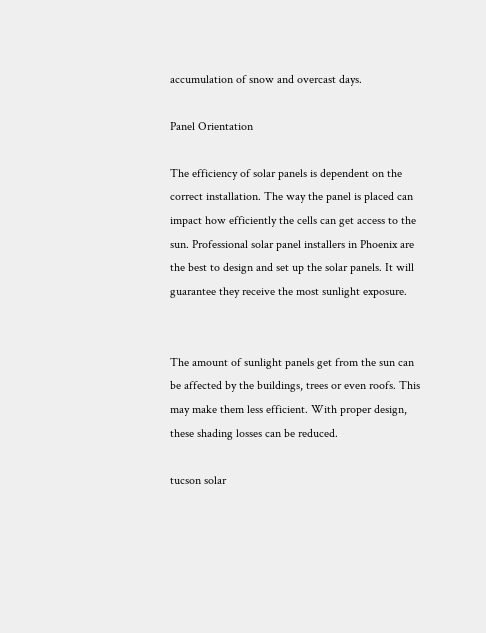accumulation of snow and overcast days.

Panel Orientation

The efficiency of solar panels is dependent on the correct installation. The way the panel is placed can impact how efficiently the cells can get access to the sun. Professional solar panel installers in Phoenix are the best to design and set up the solar panels. It will guarantee they receive the most sunlight exposure.


The amount of sunlight panels get from the sun can be affected by the buildings, trees or even roofs. This may make them less efficient. With proper design, these shading losses can be reduced.

tucson solar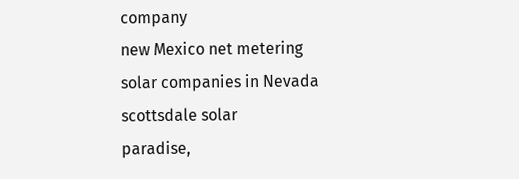company
new Mexico net metering
solar companies in Nevada
scottsdale solar
paradise,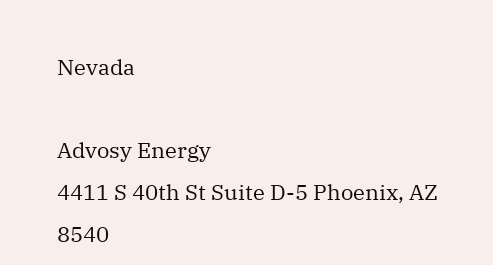Nevada

Advosy Energy
4411 S 40th St Suite D-5 Phoenix, AZ 8540